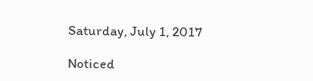Saturday, July 1, 2017

Noticed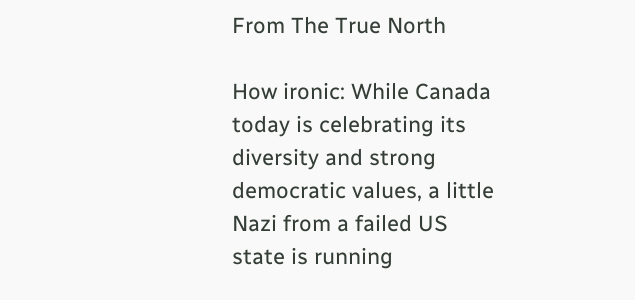From The True North

How ironic: While Canada today is celebrating its diversity and strong democratic values, a little Nazi from a failed US state is running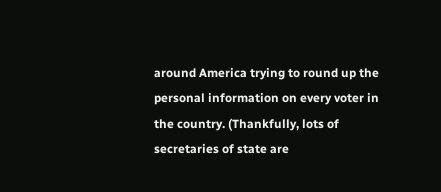around America trying to round up the personal information on every voter in the country. (Thankfully, lots of secretaries of state are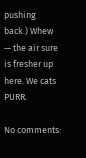pushing back.) Whew — the air sure is fresher up here. We cats PURR.

No comments: